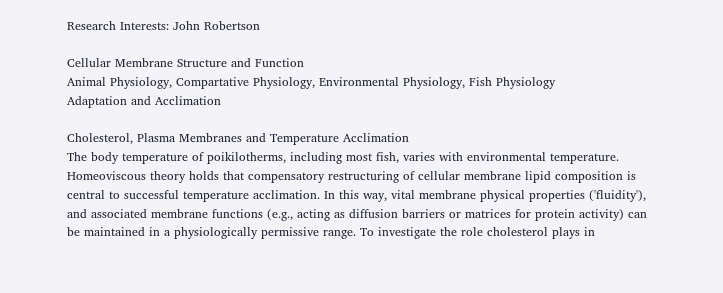Research Interests: John Robertson

Cellular Membrane Structure and Function
Animal Physiology, Compartative Physiology, Environmental Physiology, Fish Physiology
Adaptation and Acclimation

Cholesterol, Plasma Membranes and Temperature Acclimation
The body temperature of poikilotherms, including most fish, varies with environmental temperature. Homeoviscous theory holds that compensatory restructuring of cellular membrane lipid composition is central to successful temperature acclimation. In this way, vital membrane physical properties ('fluidity'), and associated membrane functions (e.g., acting as diffusion barriers or matrices for protein activity) can be maintained in a physiologically permissive range. To investigate the role cholesterol plays in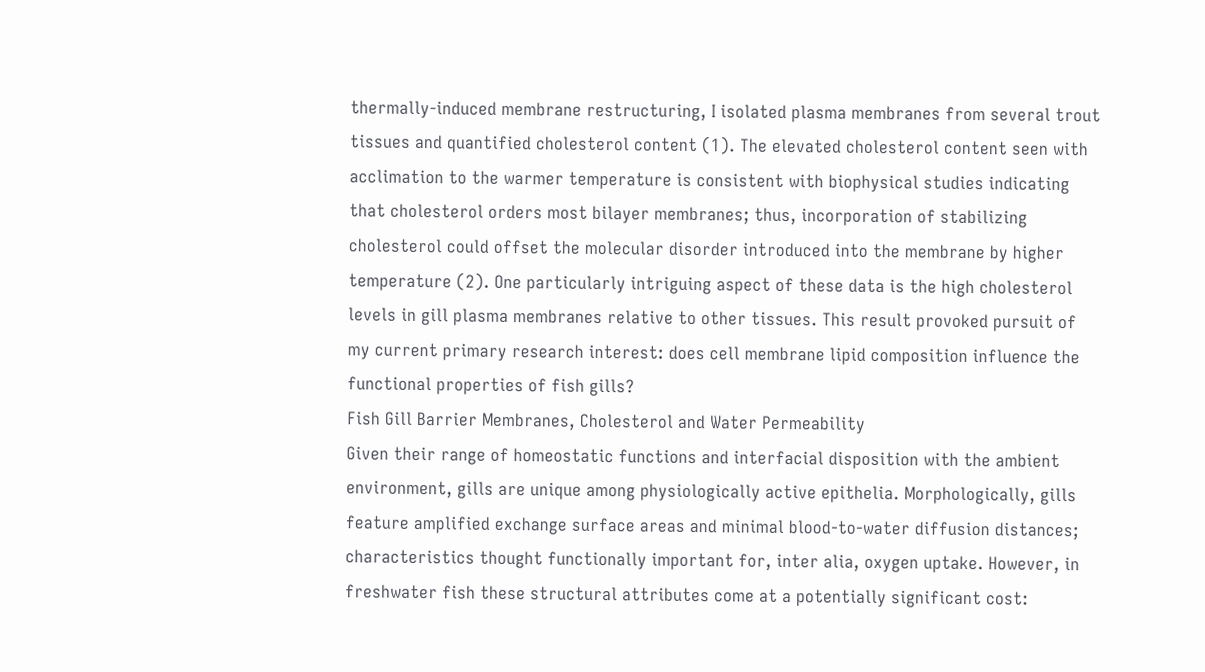thermally-induced membrane restructuring, I isolated plasma membranes from several trout tissues and quantified cholesterol content (1). The elevated cholesterol content seen with acclimation to the warmer temperature is consistent with biophysical studies indicating that cholesterol orders most bilayer membranes; thus, incorporation of stabilizing cholesterol could offset the molecular disorder introduced into the membrane by higher temperature (2). One particularly intriguing aspect of these data is the high cholesterol levels in gill plasma membranes relative to other tissues. This result provoked pursuit of my current primary research interest: does cell membrane lipid composition influence the functional properties of fish gills?
Fish Gill Barrier Membranes, Cholesterol and Water Permeability
Given their range of homeostatic functions and interfacial disposition with the ambient environment, gills are unique among physiologically active epithelia. Morphologically, gills feature amplified exchange surface areas and minimal blood-to-water diffusion distances; characteristics thought functionally important for, inter alia, oxygen uptake. However, in freshwater fish these structural attributes come at a potentially significant cost: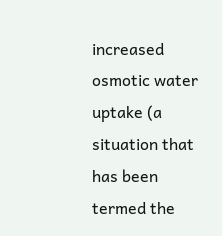increased osmotic water uptake (a situation that has been termed the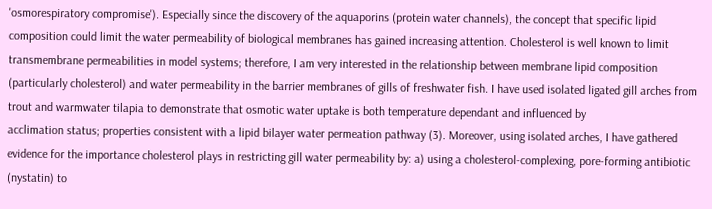'osmorespiratory compromise'). Especially since the discovery of the aquaporins (protein water channels), the concept that specific lipid composition could limit the water permeability of biological membranes has gained increasing attention. Cholesterol is well known to limit transmembrane permeabilities in model systems; therefore, I am very interested in the relationship between membrane lipid composition (particularly cholesterol) and water permeability in the barrier membranes of gills of freshwater fish. I have used isolated ligated gill arches from trout and warmwater tilapia to demonstrate that osmotic water uptake is both temperature dependant and influenced by
acclimation status; properties consistent with a lipid bilayer water permeation pathway (3). Moreover, using isolated arches, I have gathered evidence for the importance cholesterol plays in restricting gill water permeability by: a) using a cholesterol-complexing, pore-forming antibiotic (nystatin) to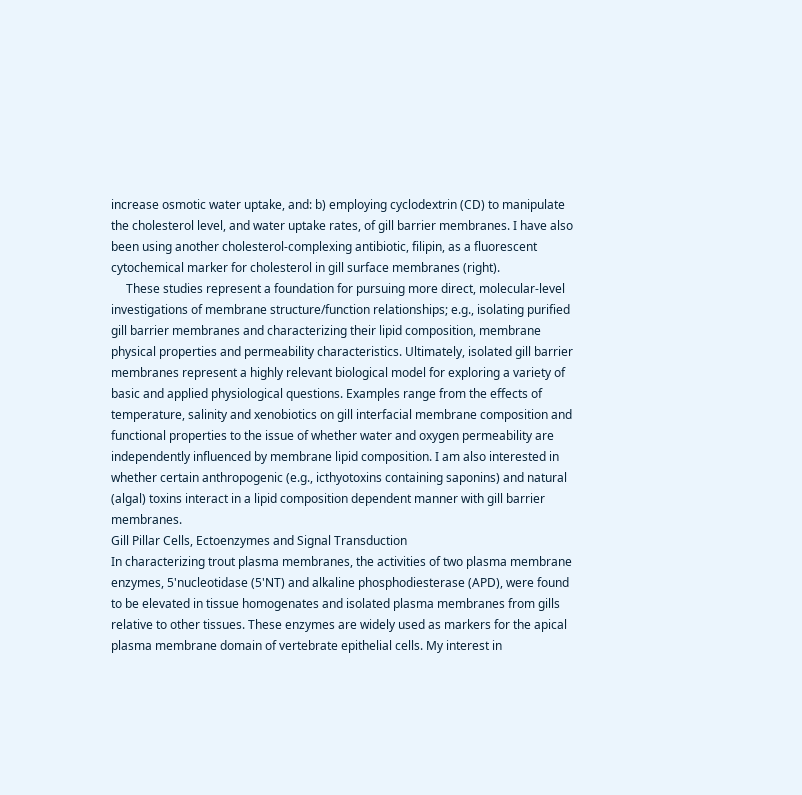increase osmotic water uptake, and: b) employing cyclodextrin (CD) to manipulate the cholesterol level, and water uptake rates, of gill barrier membranes. I have also been using another cholesterol-complexing antibiotic, filipin, as a fluorescent cytochemical marker for cholesterol in gill surface membranes (right).
     These studies represent a foundation for pursuing more direct, molecular-level investigations of membrane structure/function relationships; e.g., isolating purified gill barrier membranes and characterizing their lipid composition, membrane physical properties and permeability characteristics. Ultimately, isolated gill barrier membranes represent a highly relevant biological model for exploring a variety of basic and applied physiological questions. Examples range from the effects of temperature, salinity and xenobiotics on gill interfacial membrane composition and functional properties to the issue of whether water and oxygen permeability are independently influenced by membrane lipid composition. I am also interested in whether certain anthropogenic (e.g., icthyotoxins containing saponins) and natural (algal) toxins interact in a lipid composition dependent manner with gill barrier membranes.
Gill Pillar Cells, Ectoenzymes and Signal Transduction
In characterizing trout plasma membranes, the activities of two plasma membrane enzymes, 5'nucleotidase (5'NT) and alkaline phosphodiesterase (APD), were found to be elevated in tissue homogenates and isolated plasma membranes from gills relative to other tissues. These enzymes are widely used as markers for the apical plasma membrane domain of vertebrate epithelial cells. My interest in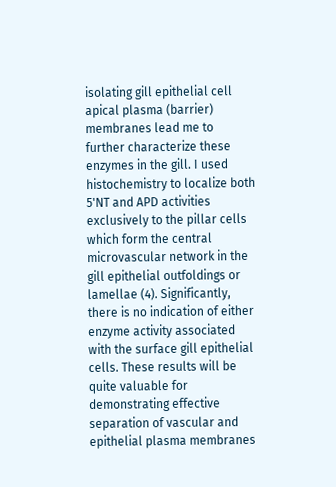isolating gill epithelial cell apical plasma (barrier) membranes lead me to further characterize these enzymes in the gill. I used histochemistry to localize both 5'NT and APD activities exclusively to the pillar cells which form the central microvascular network in the gill epithelial outfoldings or lamellae (4). Significantly, there is no indication of either enzyme activity associated with the surface gill epithelial cells. These results will be quite valuable for demonstrating effective separation of vascular and epithelial plasma membranes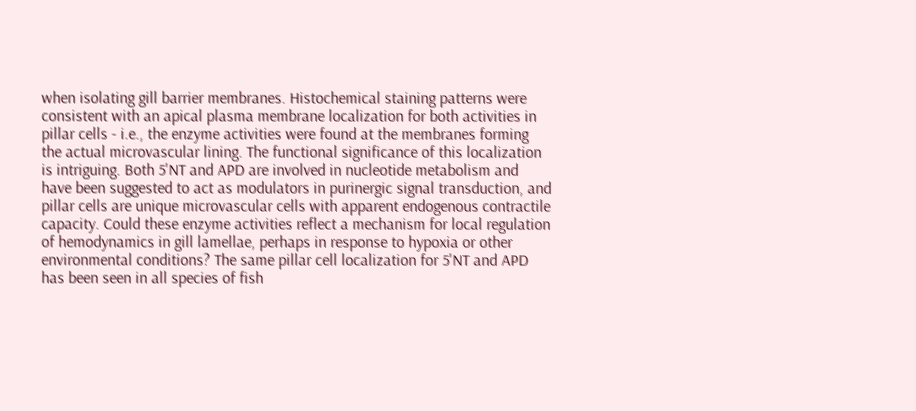when isolating gill barrier membranes. Histochemical staining patterns were consistent with an apical plasma membrane localization for both activities in pillar cells - i.e., the enzyme activities were found at the membranes forming the actual microvascular lining. The functional significance of this localization is intriguing. Both 5'NT and APD are involved in nucleotide metabolism and have been suggested to act as modulators in purinergic signal transduction, and pillar cells are unique microvascular cells with apparent endogenous contractile capacity. Could these enzyme activities reflect a mechanism for local regulation of hemodynamics in gill lamellae, perhaps in response to hypoxia or other environmental conditions? The same pillar cell localization for 5'NT and APD has been seen in all species of fish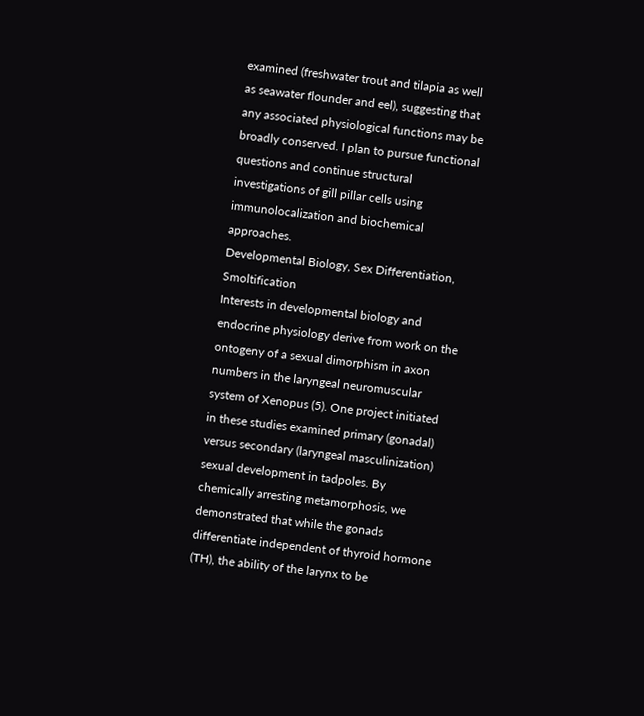examined (freshwater trout and tilapia as well as seawater flounder and eel), suggesting that any associated physiological functions may be broadly conserved. I plan to pursue functional questions and continue structural investigations of gill pillar cells using immunolocalization and biochemical approaches.
Developmental Biology, Sex Differentiation, Smoltification
Interests in developmental biology and endocrine physiology derive from work on the ontogeny of a sexual dimorphism in axon numbers in the laryngeal neuromuscular system of Xenopus (5). One project initiated in these studies examined primary (gonadal) versus secondary (laryngeal masculinization) sexual development in tadpoles. By chemically arresting metamorphosis, we demonstrated that while the gonads differentiate independent of thyroid hormone (TH), the ability of the larynx to be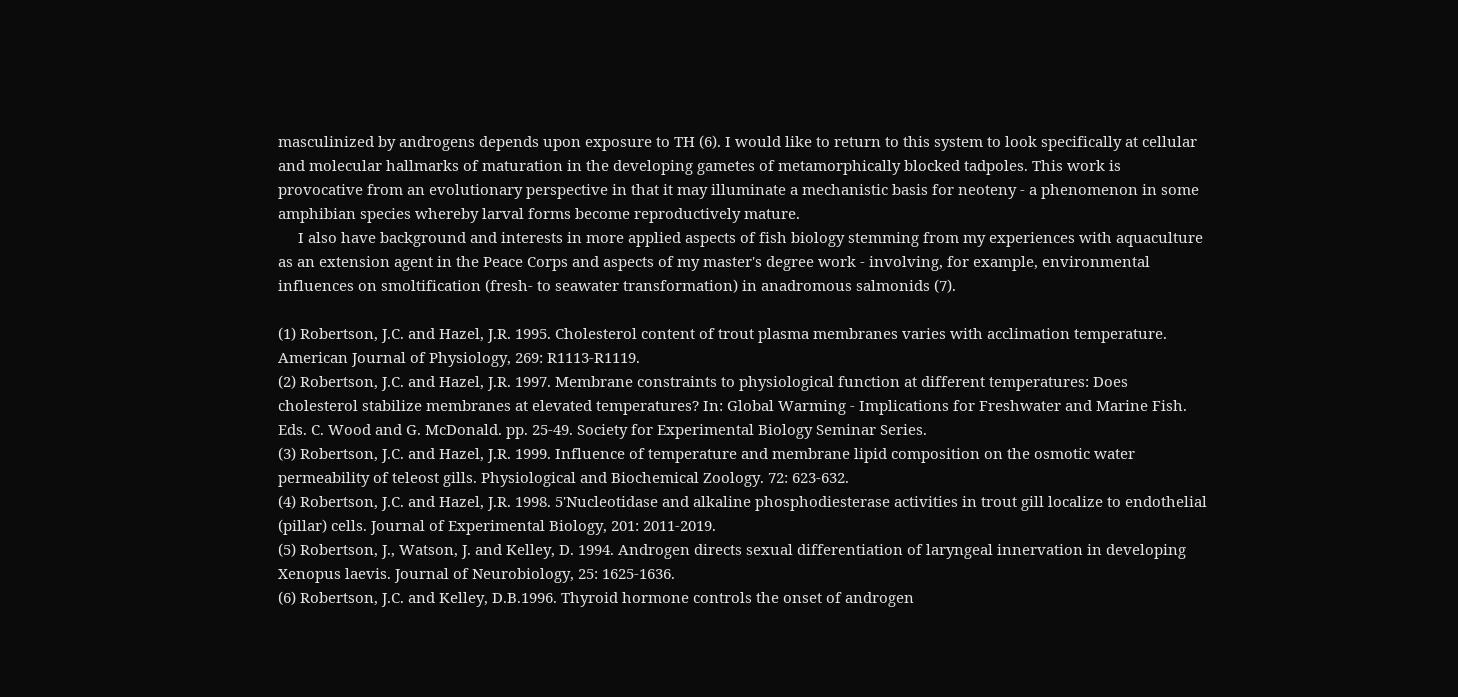masculinized by androgens depends upon exposure to TH (6). I would like to return to this system to look specifically at cellular and molecular hallmarks of maturation in the developing gametes of metamorphically blocked tadpoles. This work is provocative from an evolutionary perspective in that it may illuminate a mechanistic basis for neoteny - a phenomenon in some amphibian species whereby larval forms become reproductively mature.
     I also have background and interests in more applied aspects of fish biology stemming from my experiences with aquaculture as an extension agent in the Peace Corps and aspects of my master's degree work - involving, for example, environmental influences on smoltification (fresh- to seawater transformation) in anadromous salmonids (7).

(1) Robertson, J.C. and Hazel, J.R. 1995. Cholesterol content of trout plasma membranes varies with acclimation temperature. American Journal of Physiology, 269: R1113-R1119.
(2) Robertson, J.C. and Hazel, J.R. 1997. Membrane constraints to physiological function at different temperatures: Does cholesterol stabilize membranes at elevated temperatures? In: Global Warming - Implications for Freshwater and Marine Fish. Eds. C. Wood and G. McDonald. pp. 25-49. Society for Experimental Biology Seminar Series.
(3) Robertson, J.C. and Hazel, J.R. 1999. Influence of temperature and membrane lipid composition on the osmotic water permeability of teleost gills. Physiological and Biochemical Zoology. 72: 623-632.
(4) Robertson, J.C. and Hazel, J.R. 1998. 5'Nucleotidase and alkaline phosphodiesterase activities in trout gill localize to endothelial (pillar) cells. Journal of Experimental Biology, 201: 2011-2019.
(5) Robertson, J., Watson, J. and Kelley, D. 1994. Androgen directs sexual differentiation of laryngeal innervation in developing Xenopus laevis. Journal of Neurobiology, 25: 1625-1636.
(6) Robertson, J.C. and Kelley, D.B.1996. Thyroid hormone controls the onset of androgen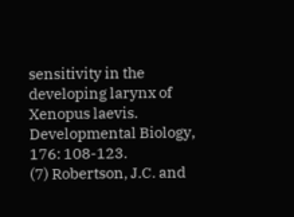sensitivity in the developing larynx of Xenopus laevis. Developmental Biology, 176: 108-123.
(7) Robertson, J.C. and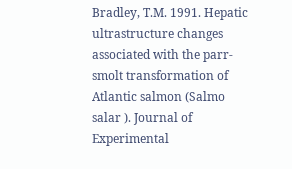Bradley, T.M. 1991. Hepatic ultrastructure changes associated with the parr-smolt transformation of Atlantic salmon (Salmo salar ). Journal of Experimental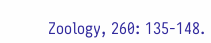Zoology, 260: 135-148.